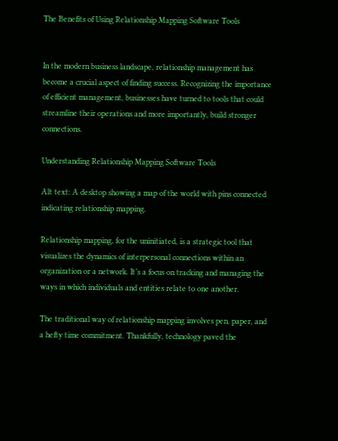The Benefits of Using Relationship Mapping Software Tools


In the modern business landscape, relationship management has become a crucial aspect of finding success. Recognizing the importance of efficient management, businesses have turned to tools that could streamline their operations and more importantly, build stronger connections.

Understanding Relationship Mapping Software Tools

Alt text: A desktop showing a map of the world with pins connected indicating relationship mapping.

Relationship mapping, for the uninitiated, is a strategic tool that visualizes the dynamics of interpersonal connections within an organization or a network. It’s a focus on tracking and managing the ways in which individuals and entities relate to one another.

The traditional way of relationship mapping involves pen, paper, and a hefty time commitment. Thankfully, technology paved the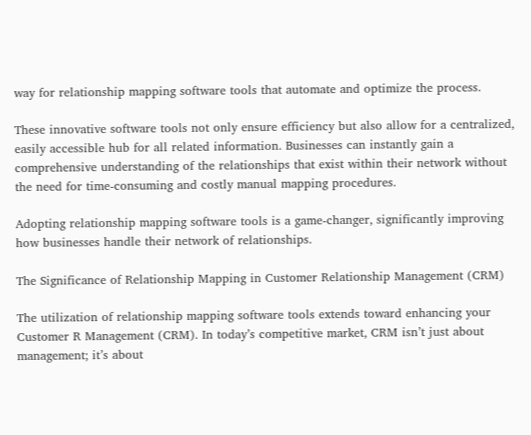way for relationship mapping software tools that automate and optimize the process.

These innovative software tools not only ensure efficiency but also allow for a centralized, easily accessible hub for all related information. Businesses can instantly gain a comprehensive understanding of the relationships that exist within their network without the need for time-consuming and costly manual mapping procedures.

Adopting relationship mapping software tools is a game-changer, significantly improving how businesses handle their network of relationships.

The Significance of Relationship Mapping in Customer Relationship Management (CRM)

The utilization of relationship mapping software tools extends toward enhancing your Customer R Management (CRM). In today’s competitive market, CRM isn’t just about management; it’s about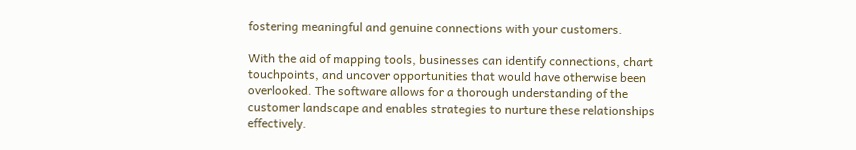fostering meaningful and genuine connections with your customers.

With the aid of mapping tools, businesses can identify connections, chart touchpoints, and uncover opportunities that would have otherwise been overlooked. The software allows for a thorough understanding of the customer landscape and enables strategies to nurture these relationships effectively.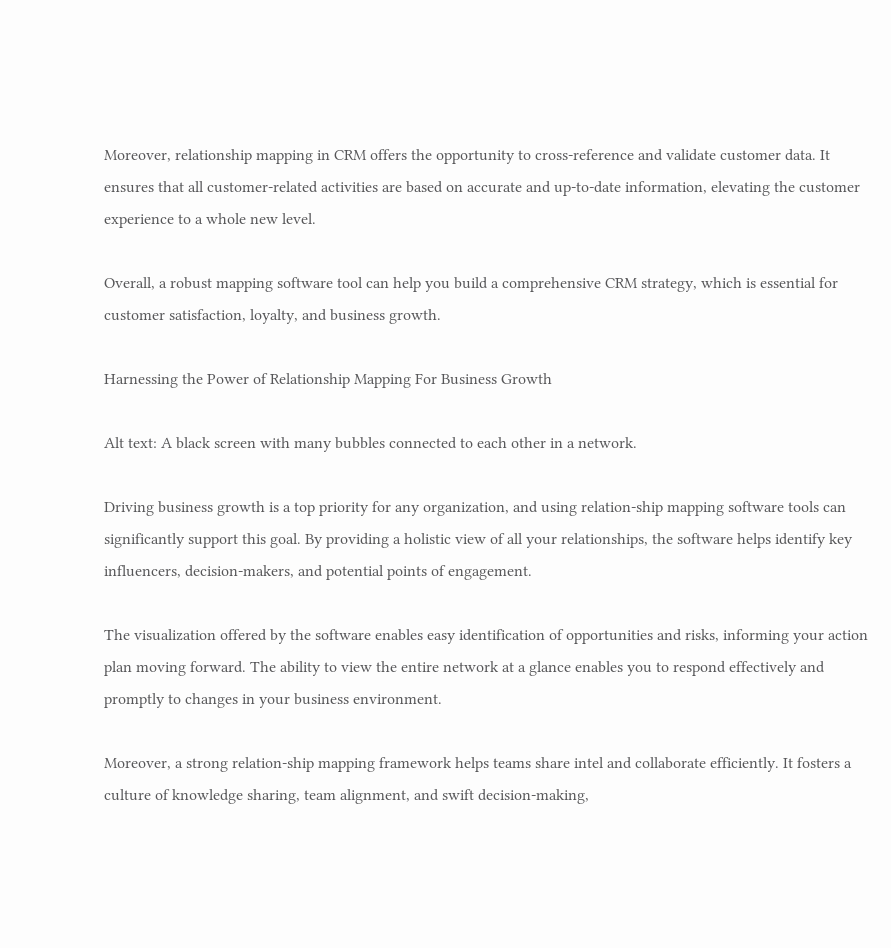Moreover, relationship mapping in CRM offers the opportunity to cross-reference and validate customer data. It ensures that all customer-related activities are based on accurate and up-to-date information, elevating the customer experience to a whole new level.

Overall, a robust mapping software tool can help you build a comprehensive CRM strategy, which is essential for customer satisfaction, loyalty, and business growth.

Harnessing the Power of Relationship Mapping For Business Growth

Alt text: A black screen with many bubbles connected to each other in a network.

Driving business growth is a top priority for any organization, and using relation-ship mapping software tools can significantly support this goal. By providing a holistic view of all your relationships, the software helps identify key influencers, decision-makers, and potential points of engagement.

The visualization offered by the software enables easy identification of opportunities and risks, informing your action plan moving forward. The ability to view the entire network at a glance enables you to respond effectively and promptly to changes in your business environment.

Moreover, a strong relation-ship mapping framework helps teams share intel and collaborate efficiently. It fosters a culture of knowledge sharing, team alignment, and swift decision-making,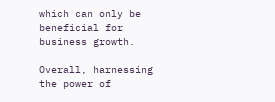which can only be beneficial for business growth.

Overall, harnessing the power of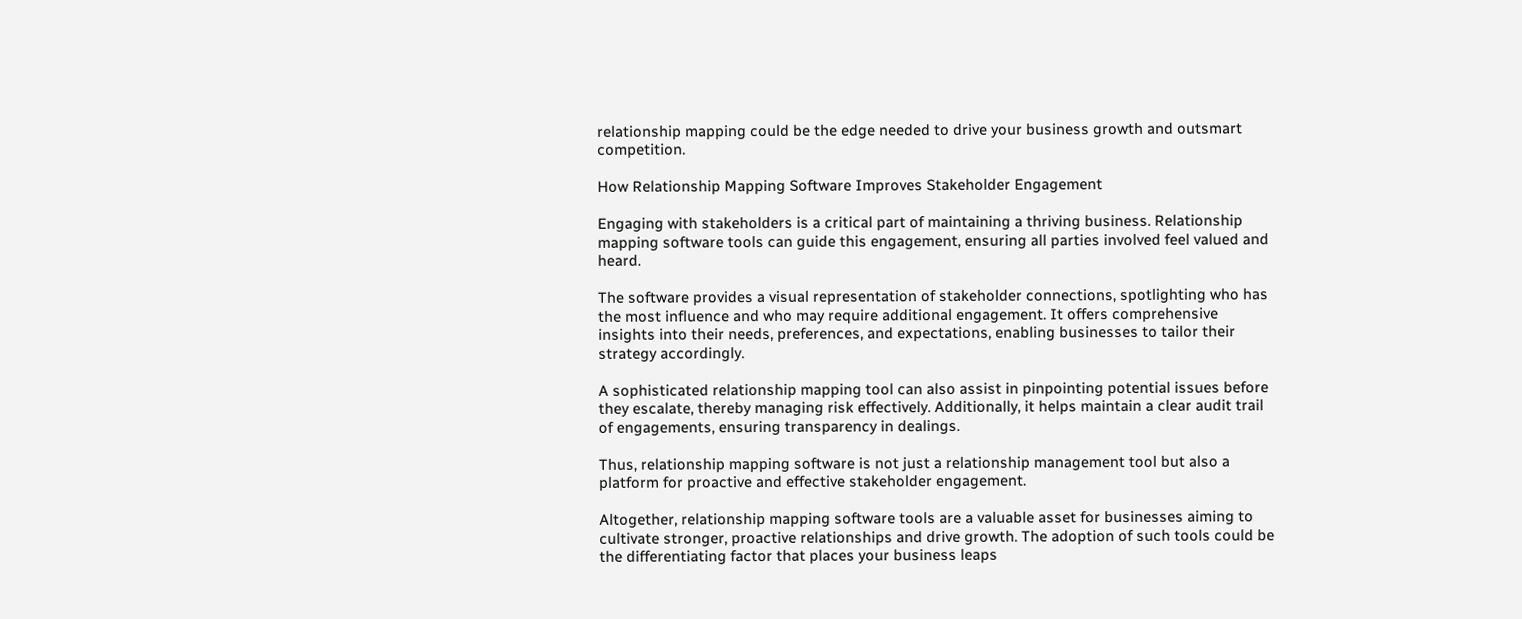relationship mapping could be the edge needed to drive your business growth and outsmart competition.

How Relationship Mapping Software Improves Stakeholder Engagement

Engaging with stakeholders is a critical part of maintaining a thriving business. Relationship mapping software tools can guide this engagement, ensuring all parties involved feel valued and heard.

The software provides a visual representation of stakeholder connections, spotlighting who has the most influence and who may require additional engagement. It offers comprehensive insights into their needs, preferences, and expectations, enabling businesses to tailor their strategy accordingly.

A sophisticated relationship mapping tool can also assist in pinpointing potential issues before they escalate, thereby managing risk effectively. Additionally, it helps maintain a clear audit trail of engagements, ensuring transparency in dealings.

Thus, relationship mapping software is not just a relationship management tool but also a platform for proactive and effective stakeholder engagement.

Altogether, relationship mapping software tools are a valuable asset for businesses aiming to cultivate stronger, proactive relationships and drive growth. The adoption of such tools could be the differentiating factor that places your business leaps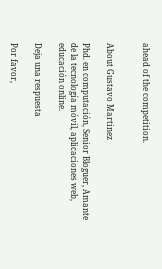ahead of the competition.


About Gustavo Martinez

Phd. en computación, Senior Bloguer, Amante de la tecnología móvil, aplicaciones web, educación online.

Deja una respuesta

Por favor,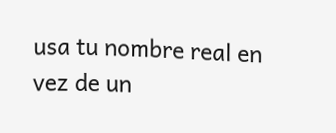usa tu nombre real en vez de un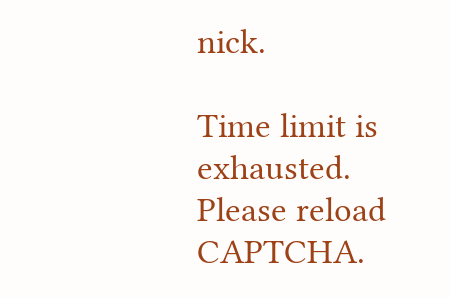nick.

Time limit is exhausted. Please reload CAPTCHA.